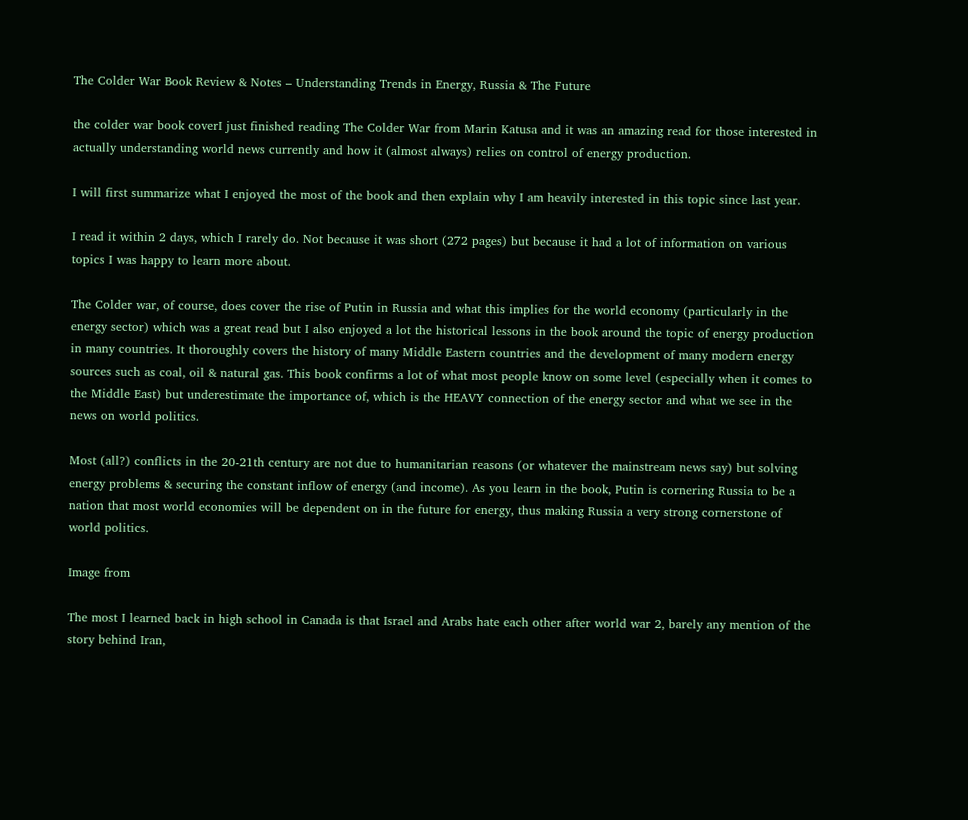The Colder War Book Review & Notes – Understanding Trends in Energy, Russia & The Future

the colder war book coverI just finished reading The Colder War from Marin Katusa and it was an amazing read for those interested in actually understanding world news currently and how it (almost always) relies on control of energy production.

I will first summarize what I enjoyed the most of the book and then explain why I am heavily interested in this topic since last year.

I read it within 2 days, which I rarely do. Not because it was short (272 pages) but because it had a lot of information on various topics I was happy to learn more about.

The Colder war, of course, does cover the rise of Putin in Russia and what this implies for the world economy (particularly in the energy sector) which was a great read but I also enjoyed a lot the historical lessons in the book around the topic of energy production in many countries. It thoroughly covers the history of many Middle Eastern countries and the development of many modern energy sources such as coal, oil & natural gas. This book confirms a lot of what most people know on some level (especially when it comes to the Middle East) but underestimate the importance of, which is the HEAVY connection of the energy sector and what we see in the news on world politics.

Most (all?) conflicts in the 20-21th century are not due to humanitarian reasons (or whatever the mainstream news say) but solving energy problems & securing the constant inflow of energy (and income). As you learn in the book, Putin is cornering Russia to be a nation that most world economies will be dependent on in the future for energy, thus making Russia a very strong cornerstone of world politics.

Image from

The most I learned back in high school in Canada is that Israel and Arabs hate each other after world war 2, barely any mention of the story behind Iran,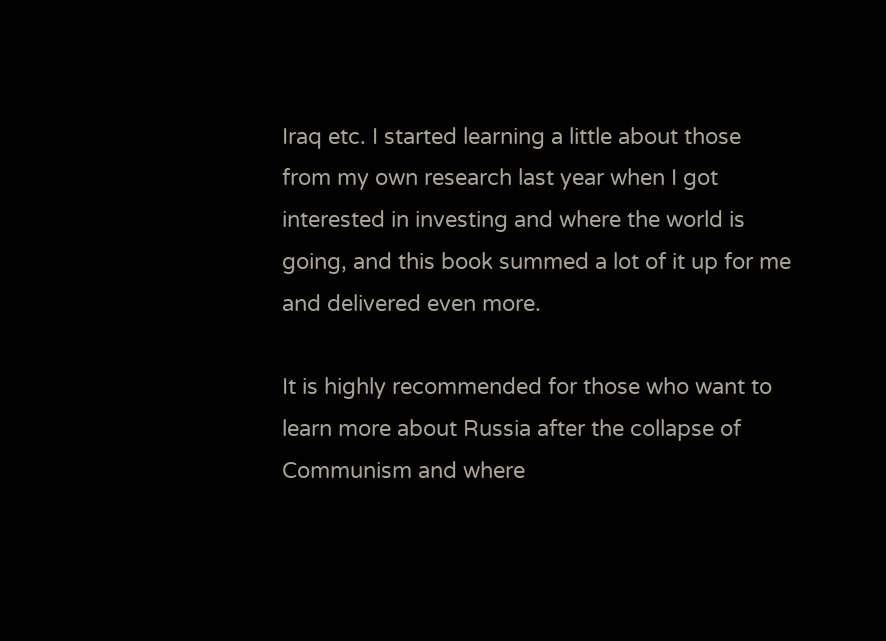Iraq etc. I started learning a little about those from my own research last year when I got interested in investing and where the world is going, and this book summed a lot of it up for me and delivered even more.

It is highly recommended for those who want to learn more about Russia after the collapse of Communism and where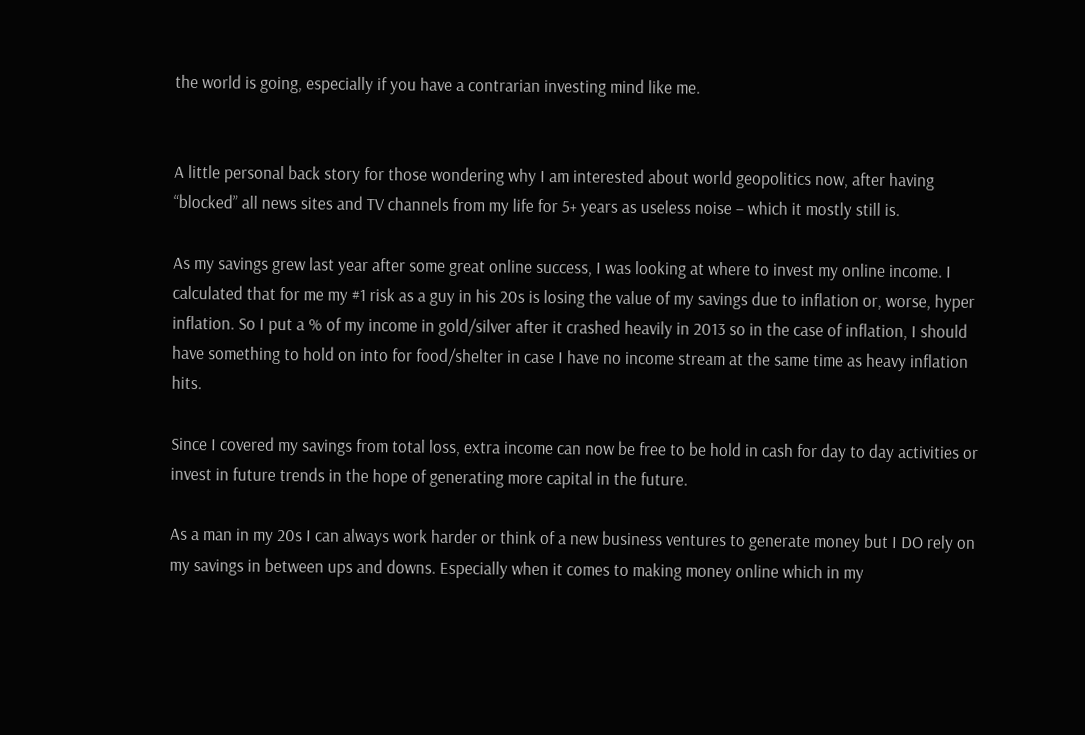the world is going, especially if you have a contrarian investing mind like me.


A little personal back story for those wondering why I am interested about world geopolitics now, after having “blocked” all news sites and TV channels from my life for 5+ years as useless noise – which it mostly still is.

As my savings grew last year after some great online success, I was looking at where to invest my online income. I calculated that for me my #1 risk as a guy in his 20s is losing the value of my savings due to inflation or, worse, hyper inflation. So I put a % of my income in gold/silver after it crashed heavily in 2013 so in the case of inflation, I should have something to hold on into for food/shelter in case I have no income stream at the same time as heavy inflation hits.

Since I covered my savings from total loss, extra income can now be free to be hold in cash for day to day activities or invest in future trends in the hope of generating more capital in the future.

As a man in my 20s I can always work harder or think of a new business ventures to generate money but I DO rely on my savings in between ups and downs. Especially when it comes to making money online which in my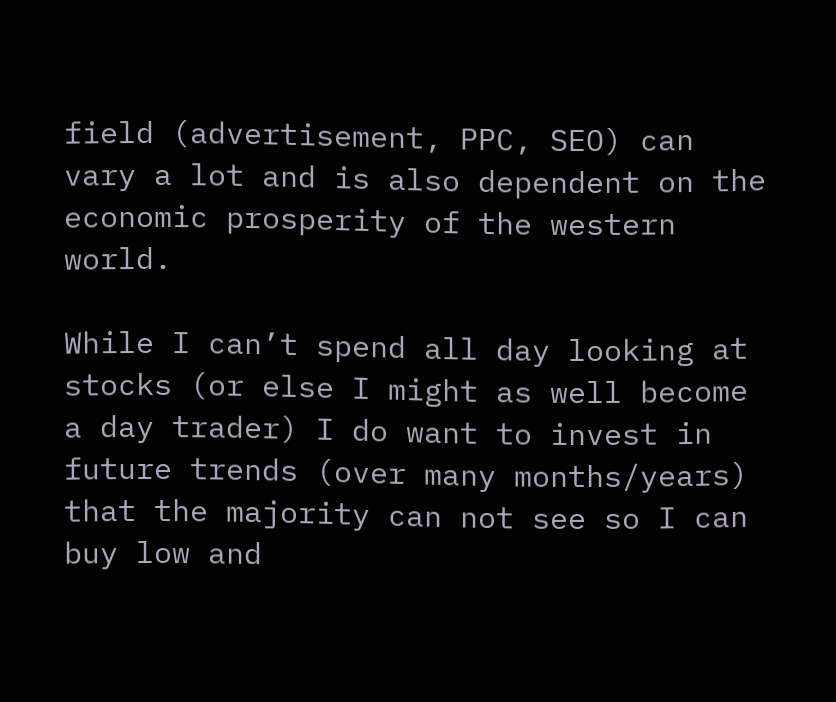field (advertisement, PPC, SEO) can vary a lot and is also dependent on the economic prosperity of the western world.

While I can’t spend all day looking at stocks (or else I might as well become a day trader) I do want to invest in future trends (over many months/years) that the majority can not see so I can buy low and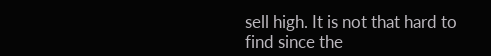sell high. It is not that hard to find since the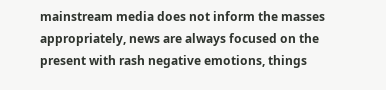mainstream media does not inform the masses appropriately, news are always focused on the present with rash negative emotions, things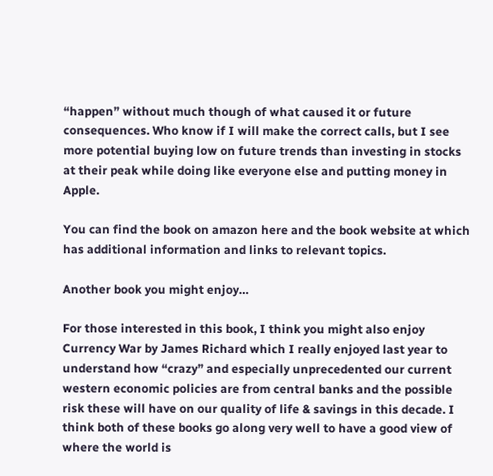“happen” without much though of what caused it or future consequences. Who know if I will make the correct calls, but I see more potential buying low on future trends than investing in stocks at their peak while doing like everyone else and putting money in Apple.

You can find the book on amazon here and the book website at which has additional information and links to relevant topics.

Another book you might enjoy…

For those interested in this book, I think you might also enjoy Currency War by James Richard which I really enjoyed last year to understand how “crazy” and especially unprecedented our current western economic policies are from central banks and the possible risk these will have on our quality of life & savings in this decade. I think both of these books go along very well to have a good view of where the world is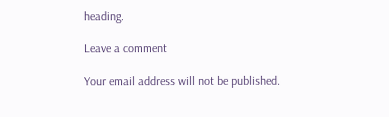heading.

Leave a comment

Your email address will not be published.